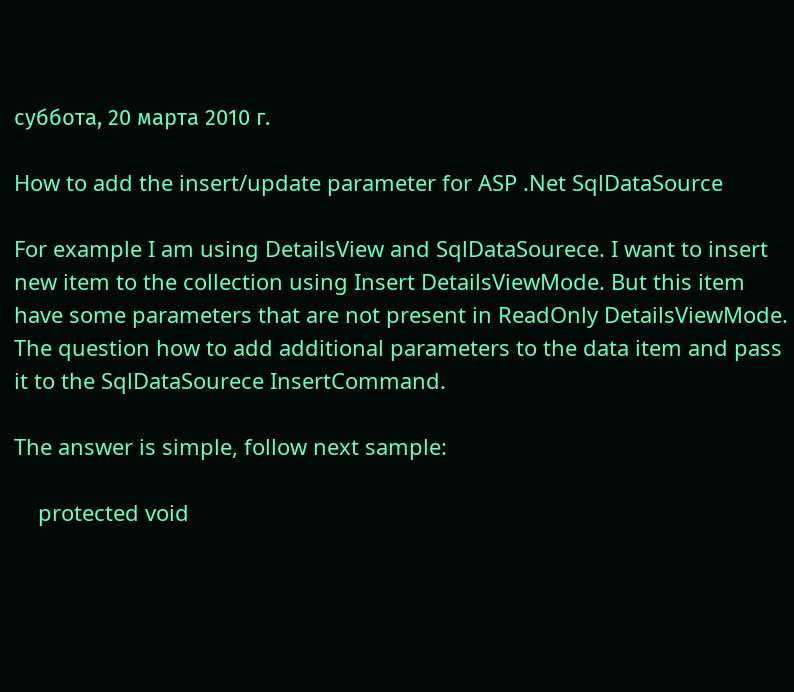суббота, 20 марта 2010 г.

How to add the insert/update parameter for ASP .Net SqlDataSource

For example I am using DetailsView and SqlDataSourece. I want to insert new item to the collection using Insert DetailsViewMode. But this item have some parameters that are not present in ReadOnly DetailsViewMode. The question how to add additional parameters to the data item and pass it to the SqlDataSourece InsertCommand.

The answer is simple, follow next sample:

    protected void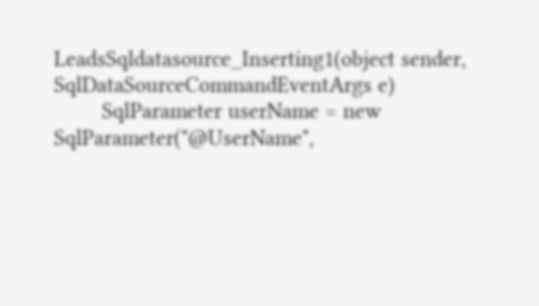LeadsSqldatasource_Inserting1(object sender, SqlDataSourceCommandEventArgs e)
        SqlParameter userName = new SqlParameter("@UserName",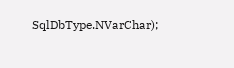SqlDbType.NVarChar);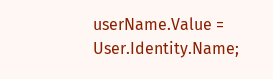userName.Value = User.Identity.Name;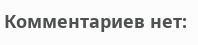Комментариев нет: